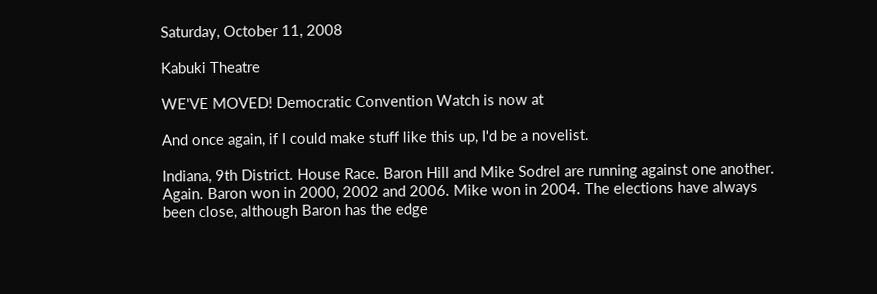Saturday, October 11, 2008

Kabuki Theatre

WE'VE MOVED! Democratic Convention Watch is now at

And once again, if I could make stuff like this up, I'd be a novelist.

Indiana, 9th District. House Race. Baron Hill and Mike Sodrel are running against one another. Again. Baron won in 2000, 2002 and 2006. Mike won in 2004. The elections have always been close, although Baron has the edge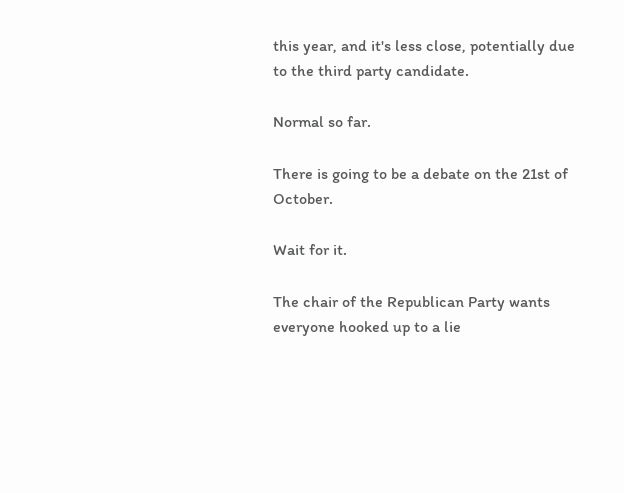this year, and it's less close, potentially due to the third party candidate.

Normal so far.

There is going to be a debate on the 21st of October.

Wait for it.

The chair of the Republican Party wants everyone hooked up to a lie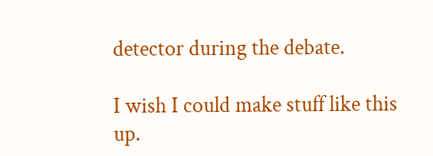detector during the debate.

I wish I could make stuff like this up.